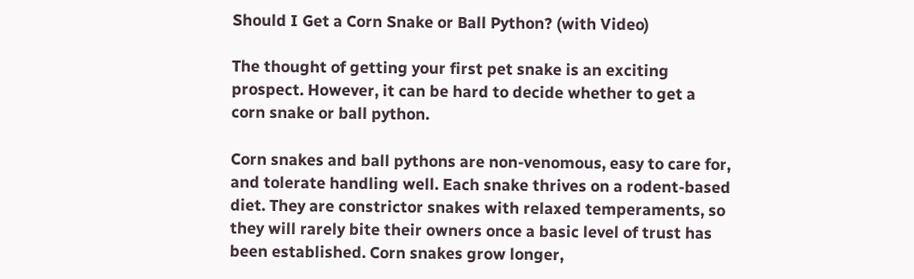Should I Get a Corn Snake or Ball Python? (with Video)

The thought of getting your first pet snake is an exciting prospect. However, it can be hard to decide whether to get a corn snake or ball python.

Corn snakes and ball pythons are non-venomous, easy to care for, and tolerate handling well. Each snake thrives on a rodent-based diet. They are constrictor snakes with relaxed temperaments, so they will rarely bite their owners once a basic level of trust has been established. Corn snakes grow longer,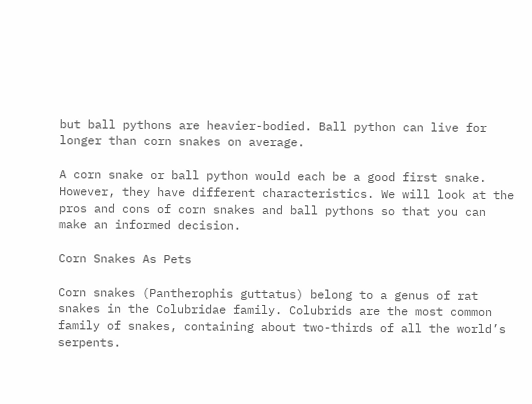but ball pythons are heavier-bodied. Ball python can live for longer than corn snakes on average.

A corn snake or ball python would each be a good first snake. However, they have different characteristics. We will look at the pros and cons of corn snakes and ball pythons so that you can make an informed decision.

Corn Snakes As Pets

Corn snakes (Pantherophis guttatus) belong to a genus of rat snakes in the Colubridae family. Colubrids are the most common family of snakes, containing about two-thirds of all the world’s serpents.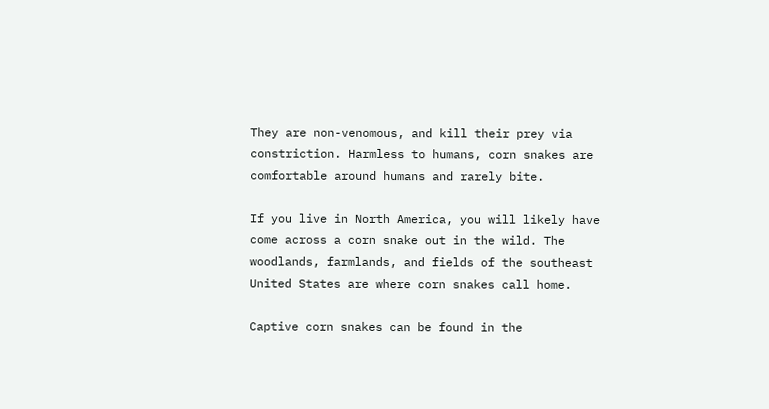They are non-venomous, and kill their prey via constriction. Harmless to humans, corn snakes are comfortable around humans and rarely bite.

If you live in North America, you will likely have come across a corn snake out in the wild. The woodlands, farmlands, and fields of the southeast United States are where corn snakes call home.

Captive corn snakes can be found in the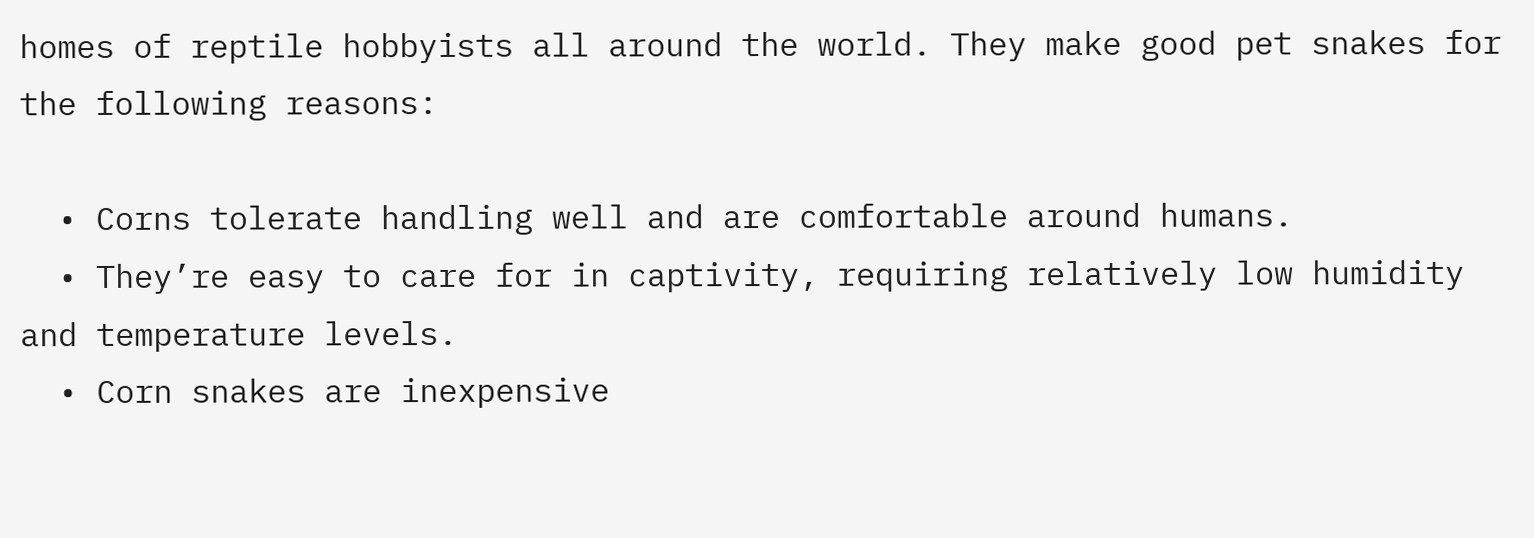homes of reptile hobbyists all around the world. They make good pet snakes for the following reasons:

  • Corns tolerate handling well and are comfortable around humans.
  • They’re easy to care for in captivity, requiring relatively low humidity and temperature levels.
  • Corn snakes are inexpensive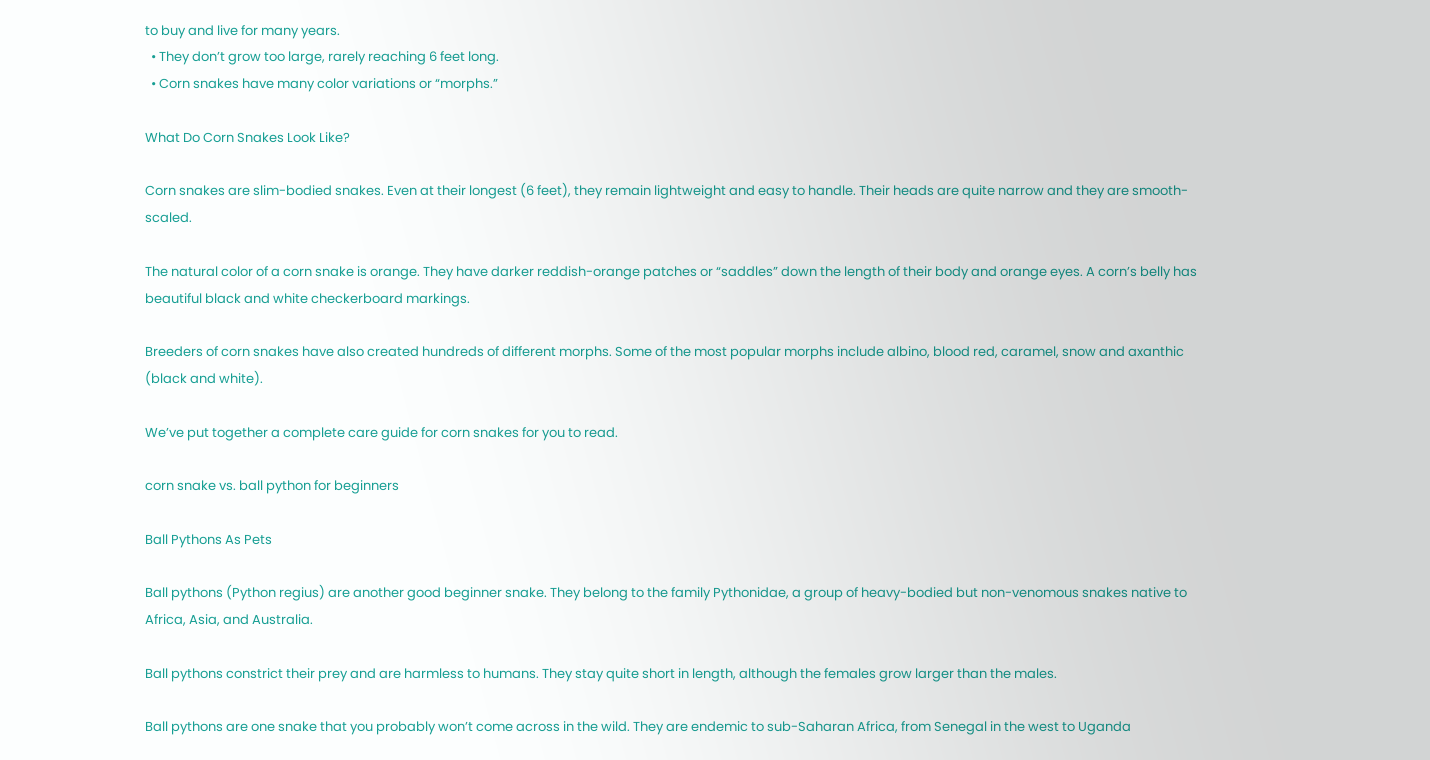to buy and live for many years.
  • They don’t grow too large, rarely reaching 6 feet long.
  • Corn snakes have many color variations or “morphs.”

What Do Corn Snakes Look Like?

Corn snakes are slim-bodied snakes. Even at their longest (6 feet), they remain lightweight and easy to handle. Their heads are quite narrow and they are smooth-scaled.

The natural color of a corn snake is orange. They have darker reddish-orange patches or “saddles” down the length of their body and orange eyes. A corn’s belly has beautiful black and white checkerboard markings.

Breeders of corn snakes have also created hundreds of different morphs. Some of the most popular morphs include albino, blood red, caramel, snow and axanthic (black and white).

We’ve put together a complete care guide for corn snakes for you to read.

corn snake vs. ball python for beginners

Ball Pythons As Pets

Ball pythons (Python regius) are another good beginner snake. They belong to the family Pythonidae, a group of heavy-bodied but non-venomous snakes native to Africa, Asia, and Australia.

Ball pythons constrict their prey and are harmless to humans. They stay quite short in length, although the females grow larger than the males.

Ball pythons are one snake that you probably won’t come across in the wild. They are endemic to sub-Saharan Africa, from Senegal in the west to Uganda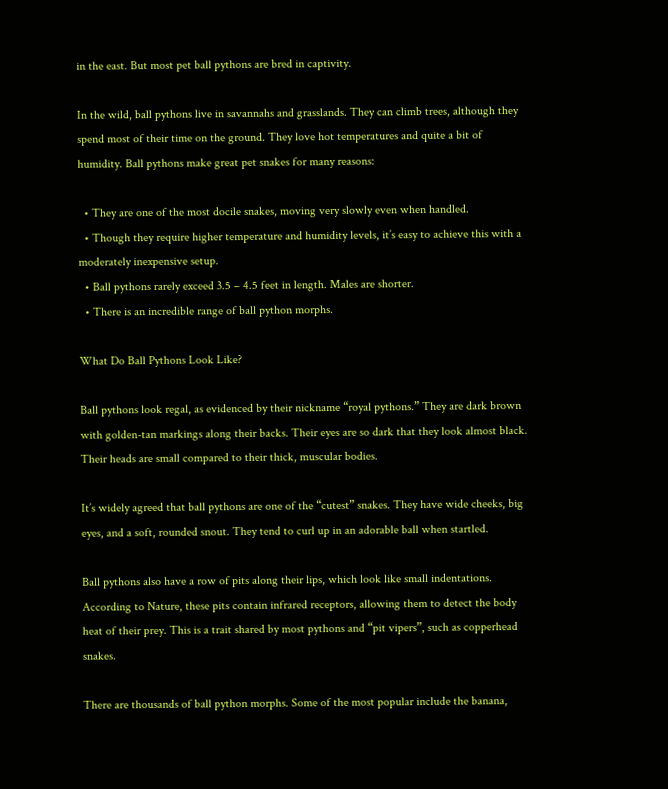in the east. But most pet ball pythons are bred in captivity.

In the wild, ball pythons live in savannahs and grasslands. They can climb trees, although they spend most of their time on the ground. They love hot temperatures and quite a bit of humidity. Ball pythons make great pet snakes for many reasons:

  • They are one of the most docile snakes, moving very slowly even when handled.
  • Though they require higher temperature and humidity levels, it’s easy to achieve this with a moderately inexpensive setup.
  • Ball pythons rarely exceed 3.5 – 4.5 feet in length. Males are shorter.
  • There is an incredible range of ball python morphs.

What Do Ball Pythons Look Like?

Ball pythons look regal, as evidenced by their nickname “royal pythons.” They are dark brown with golden-tan markings along their backs. Their eyes are so dark that they look almost black. Their heads are small compared to their thick, muscular bodies.

It’s widely agreed that ball pythons are one of the “cutest” snakes. They have wide cheeks, big eyes, and a soft, rounded snout. They tend to curl up in an adorable ball when startled.

Ball pythons also have a row of pits along their lips, which look like small indentations. According to Nature, these pits contain infrared receptors, allowing them to detect the body heat of their prey. This is a trait shared by most pythons and “pit vipers”, such as copperhead snakes.

There are thousands of ball python morphs. Some of the most popular include the banana,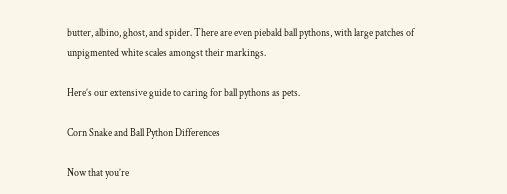butter, albino, ghost, and spider. There are even piebald ball pythons, with large patches of unpigmented white scales amongst their markings.

Here’s our extensive guide to caring for ball pythons as pets.

Corn Snake and Ball Python Differences

Now that you’re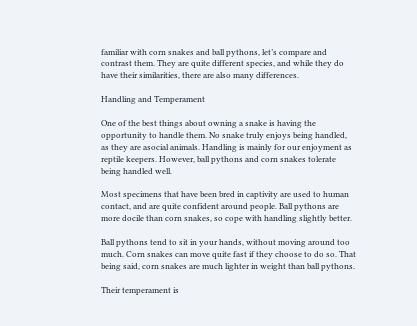familiar with corn snakes and ball pythons, let’s compare and contrast them. They are quite different species, and while they do have their similarities, there are also many differences.

Handling and Temperament

One of the best things about owning a snake is having the opportunity to handle them. No snake truly enjoys being handled, as they are asocial animals. Handling is mainly for our enjoyment as reptile keepers. However, ball pythons and corn snakes tolerate being handled well.

Most specimens that have been bred in captivity are used to human contact, and are quite confident around people. Ball pythons are more docile than corn snakes, so cope with handling slightly better.

Ball pythons tend to sit in your hands, without moving around too much. Corn snakes can move quite fast if they choose to do so. That being said, corn snakes are much lighter in weight than ball pythons.

Their temperament is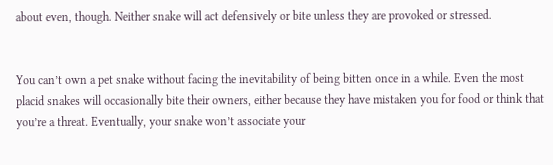about even, though. Neither snake will act defensively or bite unless they are provoked or stressed.


You can’t own a pet snake without facing the inevitability of being bitten once in a while. Even the most placid snakes will occasionally bite their owners, either because they have mistaken you for food or think that you’re a threat. Eventually, your snake won’t associate your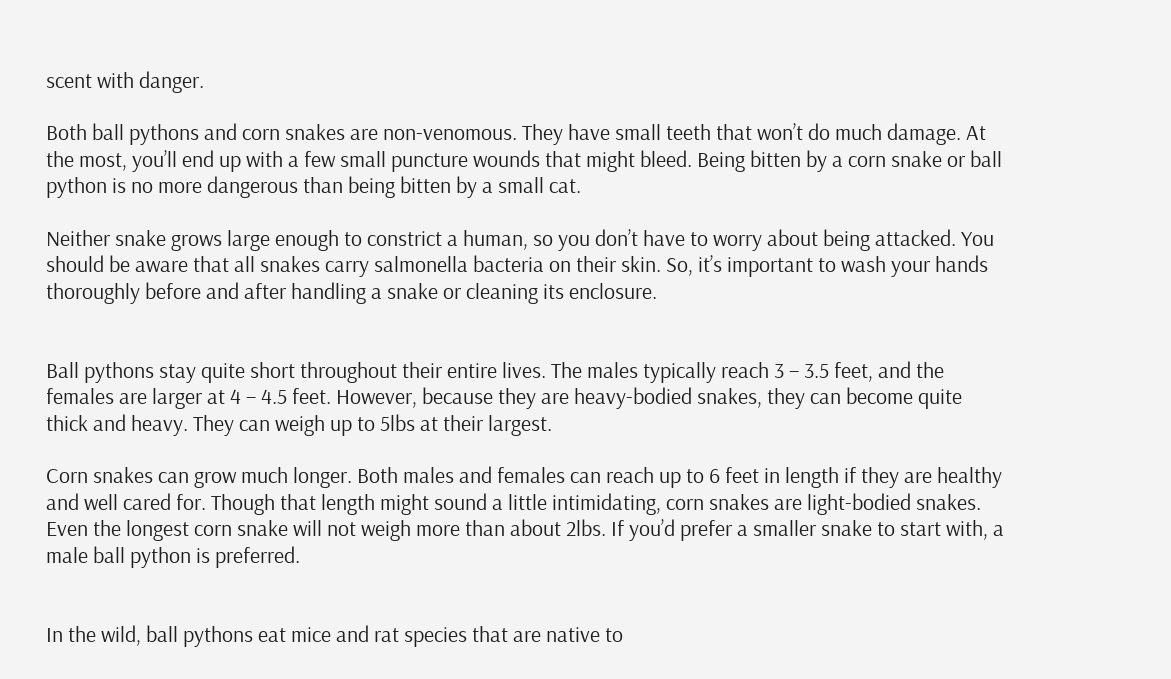scent with danger.

Both ball pythons and corn snakes are non-venomous. They have small teeth that won’t do much damage. At the most, you’ll end up with a few small puncture wounds that might bleed. Being bitten by a corn snake or ball python is no more dangerous than being bitten by a small cat.

Neither snake grows large enough to constrict a human, so you don’t have to worry about being attacked. You should be aware that all snakes carry salmonella bacteria on their skin. So, it’s important to wash your hands thoroughly before and after handling a snake or cleaning its enclosure.


Ball pythons stay quite short throughout their entire lives. The males typically reach 3 – 3.5 feet, and the females are larger at 4 – 4.5 feet. However, because they are heavy-bodied snakes, they can become quite thick and heavy. They can weigh up to 5lbs at their largest.

Corn snakes can grow much longer. Both males and females can reach up to 6 feet in length if they are healthy and well cared for. Though that length might sound a little intimidating, corn snakes are light-bodied snakes. Even the longest corn snake will not weigh more than about 2lbs. If you’d prefer a smaller snake to start with, a male ball python is preferred.


In the wild, ball pythons eat mice and rat species that are native to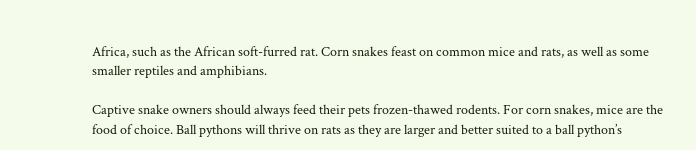Africa, such as the African soft-furred rat. Corn snakes feast on common mice and rats, as well as some smaller reptiles and amphibians.

Captive snake owners should always feed their pets frozen-thawed rodents. For corn snakes, mice are the food of choice. Ball pythons will thrive on rats as they are larger and better suited to a ball python’s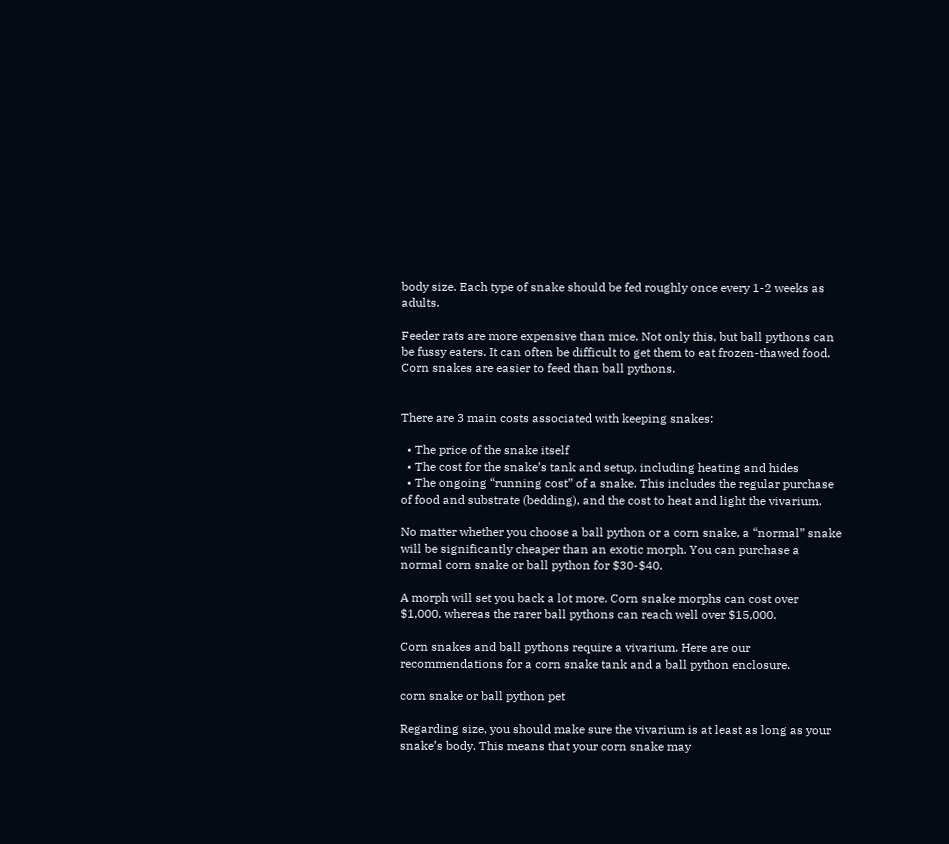body size. Each type of snake should be fed roughly once every 1-2 weeks as adults.

Feeder rats are more expensive than mice. Not only this, but ball pythons can be fussy eaters. It can often be difficult to get them to eat frozen-thawed food. Corn snakes are easier to feed than ball pythons.


There are 3 main costs associated with keeping snakes:

  • The price of the snake itself
  • The cost for the snake’s tank and setup, including heating and hides
  • The ongoing “running cost” of a snake. This includes the regular purchase of food and substrate (bedding), and the cost to heat and light the vivarium.

No matter whether you choose a ball python or a corn snake, a “normal” snake will be significantly cheaper than an exotic morph. You can purchase a normal corn snake or ball python for $30-$40.

A morph will set you back a lot more. Corn snake morphs can cost over $1,000, whereas the rarer ball pythons can reach well over $15,000.

Corn snakes and ball pythons require a vivarium. Here are our recommendations for a corn snake tank and a ball python enclosure.

corn snake or ball python pet

Regarding size, you should make sure the vivarium is at least as long as your snake’s body. This means that your corn snake may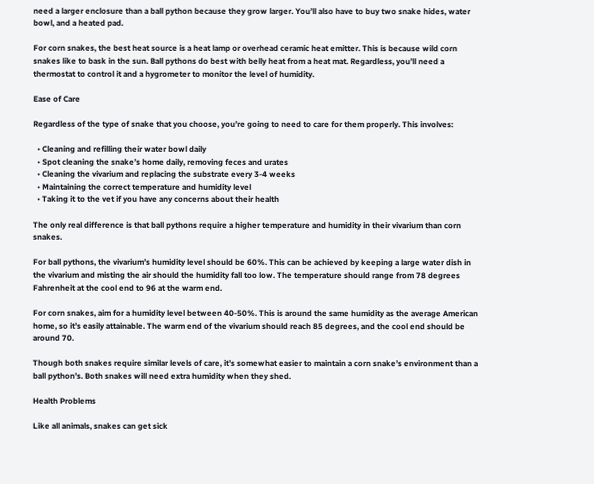need a larger enclosure than a ball python because they grow larger. You’ll also have to buy two snake hides, water bowl, and a heated pad.

For corn snakes, the best heat source is a heat lamp or overhead ceramic heat emitter. This is because wild corn snakes like to bask in the sun. Ball pythons do best with belly heat from a heat mat. Regardless, you’ll need a thermostat to control it and a hygrometer to monitor the level of humidity.

Ease of Care

Regardless of the type of snake that you choose, you’re going to need to care for them properly. This involves:

  • Cleaning and refilling their water bowl daily
  • Spot cleaning the snake’s home daily, removing feces and urates
  • Cleaning the vivarium and replacing the substrate every 3-4 weeks
  • Maintaining the correct temperature and humidity level
  • Taking it to the vet if you have any concerns about their health

The only real difference is that ball pythons require a higher temperature and humidity in their vivarium than corn snakes.

For ball pythons, the vivarium’s humidity level should be 60%. This can be achieved by keeping a large water dish in the vivarium and misting the air should the humidity fall too low. The temperature should range from 78 degrees Fahrenheit at the cool end to 96 at the warm end.

For corn snakes, aim for a humidity level between 40-50%. This is around the same humidity as the average American home, so it’s easily attainable. The warm end of the vivarium should reach 85 degrees, and the cool end should be around 70.

Though both snakes require similar levels of care, it’s somewhat easier to maintain a corn snake’s environment than a ball python’s. Both snakes will need extra humidity when they shed.

Health Problems

Like all animals, snakes can get sick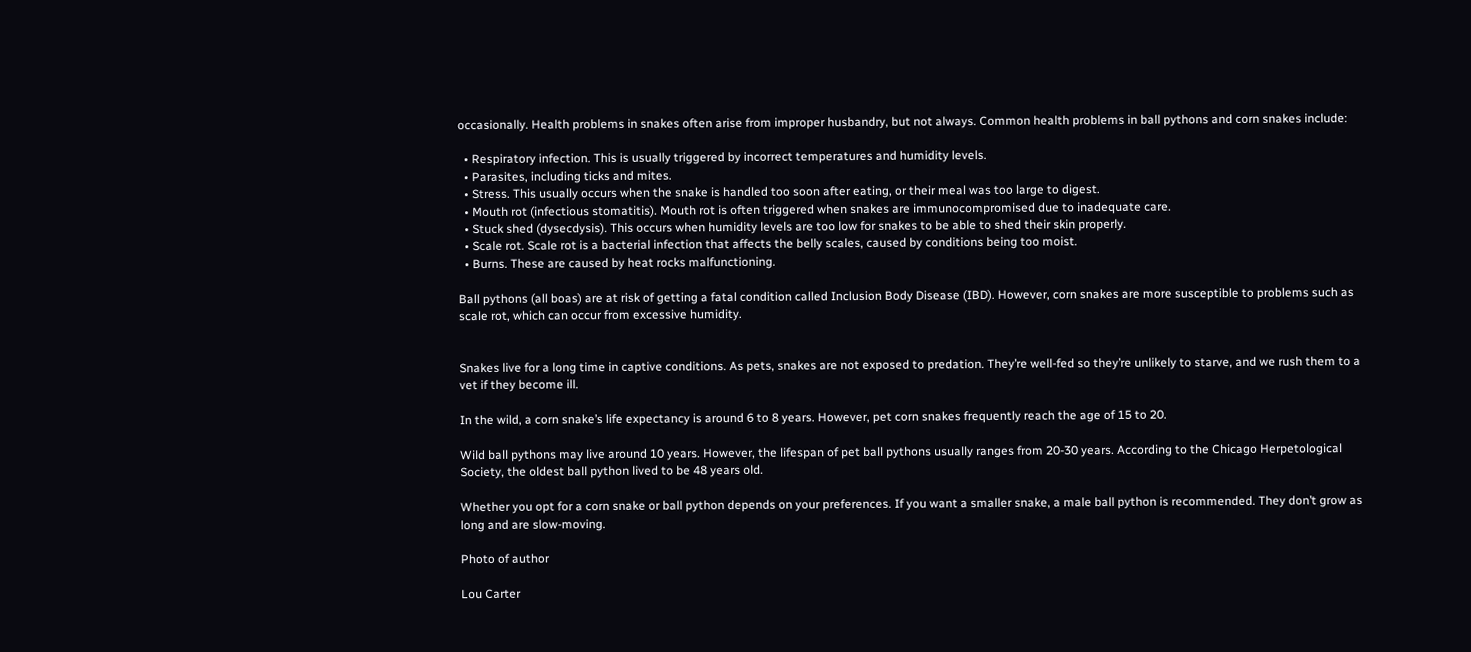occasionally. Health problems in snakes often arise from improper husbandry, but not always. Common health problems in ball pythons and corn snakes include:

  • Respiratory infection. This is usually triggered by incorrect temperatures and humidity levels.
  • Parasites, including ticks and mites.
  • Stress. This usually occurs when the snake is handled too soon after eating, or their meal was too large to digest.
  • Mouth rot (infectious stomatitis). Mouth rot is often triggered when snakes are immunocompromised due to inadequate care.
  • Stuck shed (dysecdysis). This occurs when humidity levels are too low for snakes to be able to shed their skin properly.
  • Scale rot. Scale rot is a bacterial infection that affects the belly scales, caused by conditions being too moist.
  • Burns. These are caused by heat rocks malfunctioning.

Ball pythons (all boas) are at risk of getting a fatal condition called Inclusion Body Disease (IBD). However, corn snakes are more susceptible to problems such as scale rot, which can occur from excessive humidity.


Snakes live for a long time in captive conditions. As pets, snakes are not exposed to predation. They’re well-fed so they’re unlikely to starve, and we rush them to a vet if they become ill.

In the wild, a corn snake’s life expectancy is around 6 to 8 years. However, pet corn snakes frequently reach the age of 15 to 20.

Wild ball pythons may live around 10 years. However, the lifespan of pet ball pythons usually ranges from 20-30 years. According to the Chicago Herpetological Society, the oldest ball python lived to be 48 years old.

Whether you opt for a corn snake or ball python depends on your preferences. If you want a smaller snake, a male ball python is recommended. They don’t grow as long and are slow-moving.

Photo of author

Lou Carter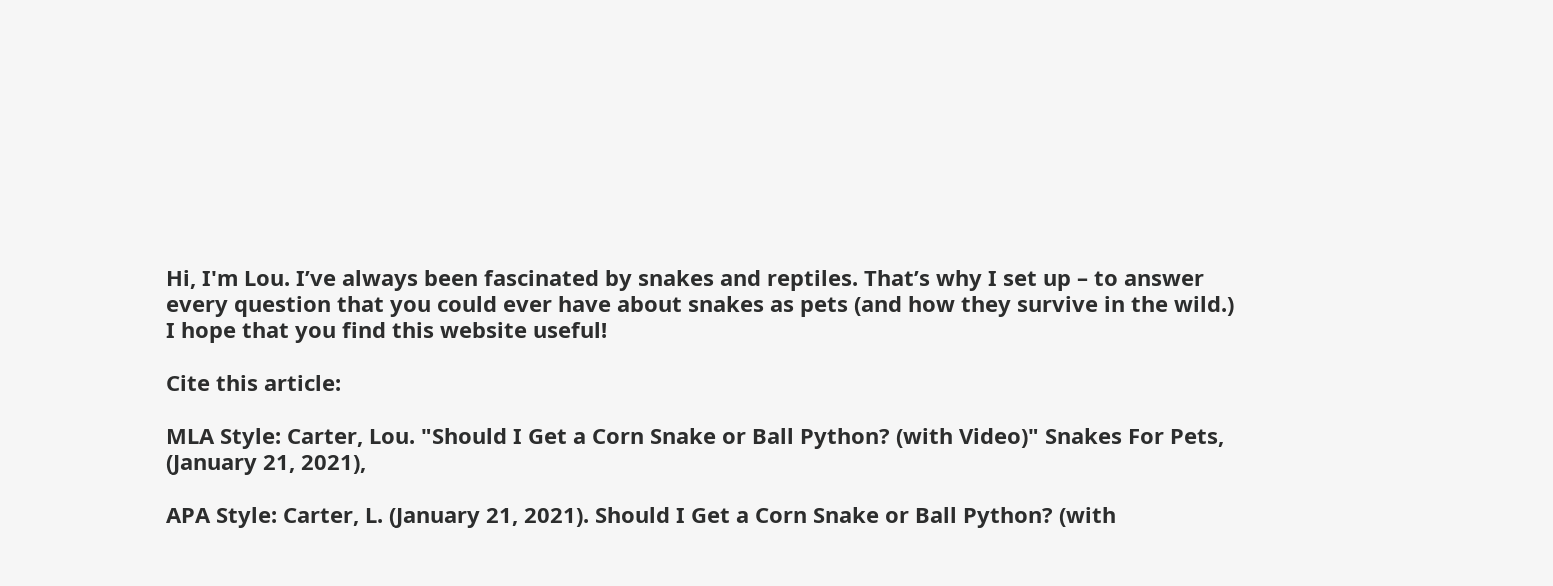Hi, I'm Lou. I’ve always been fascinated by snakes and reptiles. That’s why I set up – to answer every question that you could ever have about snakes as pets (and how they survive in the wild.) I hope that you find this website useful!

Cite this article:

MLA Style: Carter, Lou. "Should I Get a Corn Snake or Ball Python? (with Video)" Snakes For Pets, (January 21, 2021),

APA Style: Carter, L. (January 21, 2021). Should I Get a Corn Snake or Ball Python? (with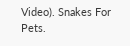Video). Snakes For Pets.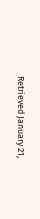Retrieved January 21,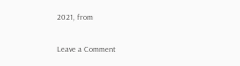2021, from

Leave a Comment